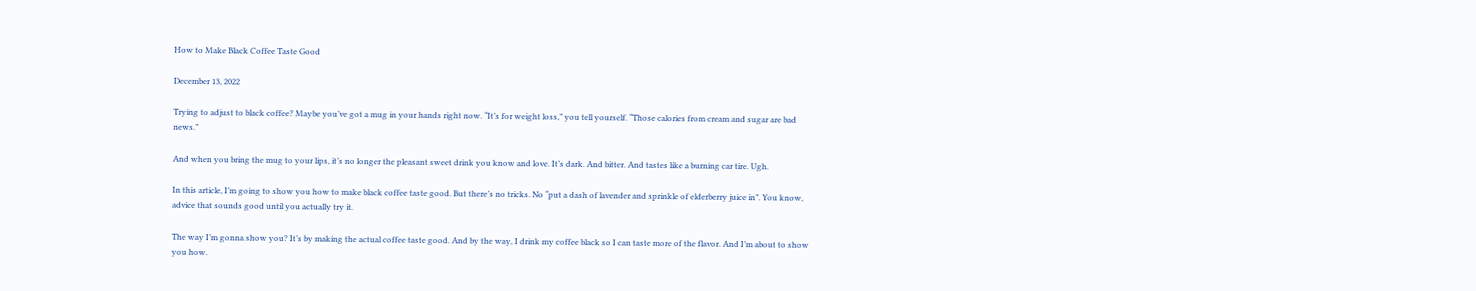How to Make Black Coffee Taste Good

December 13, 2022

Trying to adjust to black coffee? Maybe you’ve got a mug in your hands right now. “It’s for weight loss,” you tell yourself. “Those calories from cream and sugar are bad news.”

And when you bring the mug to your lips, it’s no longer the pleasant sweet drink you know and love. It’s dark. And bitter. And tastes like a burning car tire. Ugh.

In this article, I’m going to show you how to make black coffee taste good. But there’s no tricks. No “put a dash of lavender and sprinkle of elderberry juice in”. You know, advice that sounds good until you actually try it.

The way I’m gonna show you? It’s by making the actual coffee taste good. And by the way, I drink my coffee black so I can taste more of the flavor. And I’m about to show you how.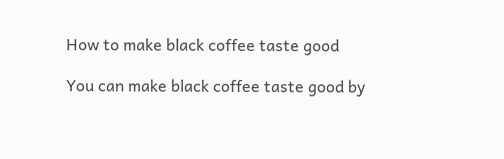How to make black coffee taste good

You can make black coffee taste good by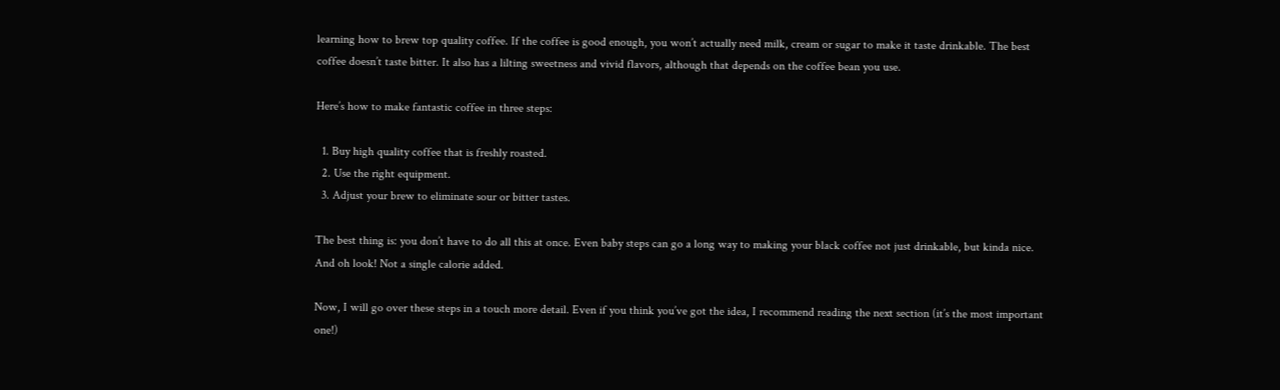learning how to brew top quality coffee. If the coffee is good enough, you won’t actually need milk, cream or sugar to make it taste drinkable. The best coffee doesn’t taste bitter. It also has a lilting sweetness and vivid flavors, although that depends on the coffee bean you use.

Here’s how to make fantastic coffee in three steps:

  1. Buy high quality coffee that is freshly roasted.
  2. Use the right equipment.
  3. Adjust your brew to eliminate sour or bitter tastes.

The best thing is: you don’t have to do all this at once. Even baby steps can go a long way to making your black coffee not just drinkable, but kinda nice. And oh look! Not a single calorie added.

Now, I will go over these steps in a touch more detail. Even if you think you’ve got the idea, I recommend reading the next section (it’s the most important one!)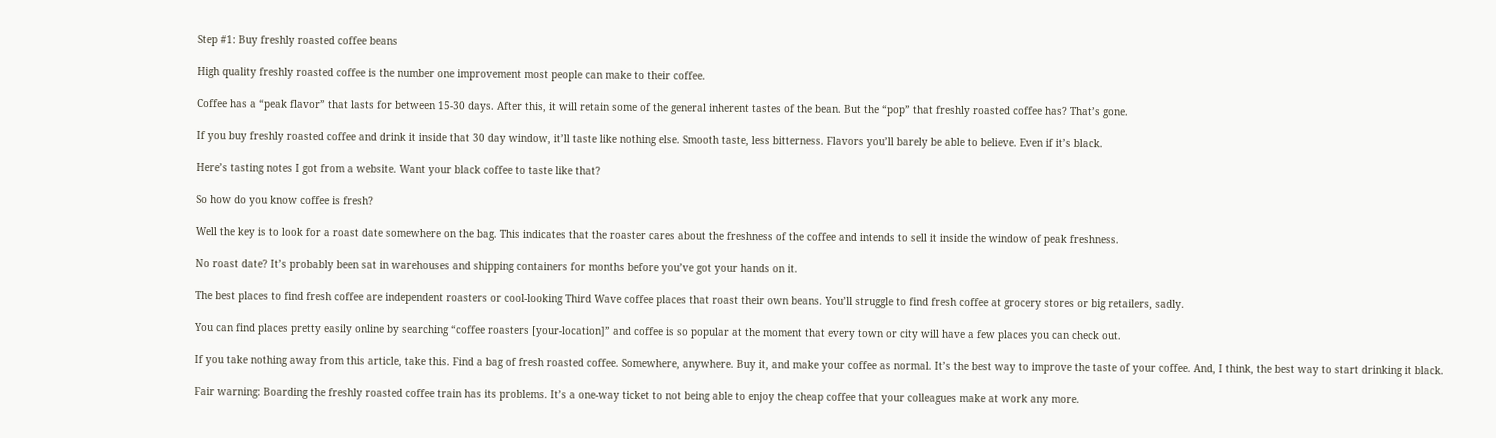Step #1: Buy freshly roasted coffee beans

High quality freshly roasted coffee is the number one improvement most people can make to their coffee.

Coffee has a “peak flavor” that lasts for between 15-30 days. After this, it will retain some of the general inherent tastes of the bean. But the “pop” that freshly roasted coffee has? That’s gone.

If you buy freshly roasted coffee and drink it inside that 30 day window, it’ll taste like nothing else. Smooth taste, less bitterness. Flavors you’ll barely be able to believe. Even if it’s black.

Here’s tasting notes I got from a website. Want your black coffee to taste like that?

So how do you know coffee is fresh?

Well the key is to look for a roast date somewhere on the bag. This indicates that the roaster cares about the freshness of the coffee and intends to sell it inside the window of peak freshness.

No roast date? It’s probably been sat in warehouses and shipping containers for months before you’ve got your hands on it.

The best places to find fresh coffee are independent roasters or cool-looking Third Wave coffee places that roast their own beans. You’ll struggle to find fresh coffee at grocery stores or big retailers, sadly.

You can find places pretty easily online by searching “coffee roasters [your-location]” and coffee is so popular at the moment that every town or city will have a few places you can check out.

If you take nothing away from this article, take this. Find a bag of fresh roasted coffee. Somewhere, anywhere. Buy it, and make your coffee as normal. It’s the best way to improve the taste of your coffee. And, I think, the best way to start drinking it black.

Fair warning: Boarding the freshly roasted coffee train has its problems. It’s a one-way ticket to not being able to enjoy the cheap coffee that your colleagues make at work any more.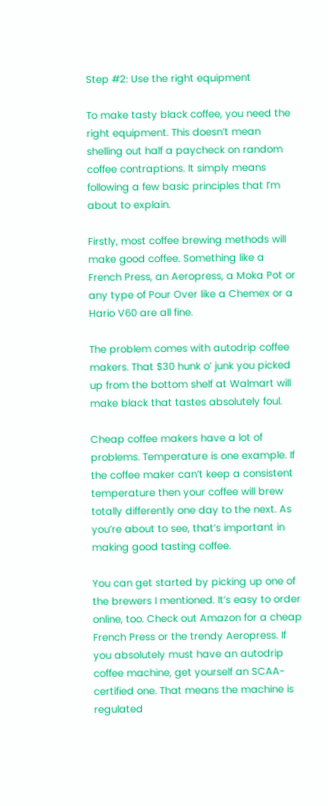Step #2: Use the right equipment

To make tasty black coffee, you need the right equipment. This doesn’t mean shelling out half a paycheck on random coffee contraptions. It simply means following a few basic principles that I’m about to explain.

Firstly, most coffee brewing methods will make good coffee. Something like a French Press, an Aeropress, a Moka Pot or any type of Pour Over like a Chemex or a Hario V60 are all fine.

The problem comes with autodrip coffee makers. That $30 hunk o’ junk you picked up from the bottom shelf at Walmart will make black that tastes absolutely foul.

Cheap coffee makers have a lot of problems. Temperature is one example. If the coffee maker can’t keep a consistent temperature then your coffee will brew totally differently one day to the next. As you’re about to see, that’s important in making good tasting coffee.

You can get started by picking up one of the brewers I mentioned. It’s easy to order online, too. Check out Amazon for a cheap French Press or the trendy Aeropress. If you absolutely must have an autodrip coffee machine, get yourself an SCAA-certified one. That means the machine is regulated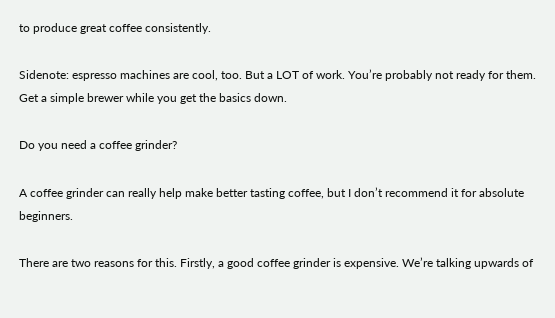to produce great coffee consistently.

Sidenote: espresso machines are cool, too. But a LOT of work. You’re probably not ready for them. Get a simple brewer while you get the basics down.

Do you need a coffee grinder?

A coffee grinder can really help make better tasting coffee, but I don’t recommend it for absolute beginners.

There are two reasons for this. Firstly, a good coffee grinder is expensive. We’re talking upwards of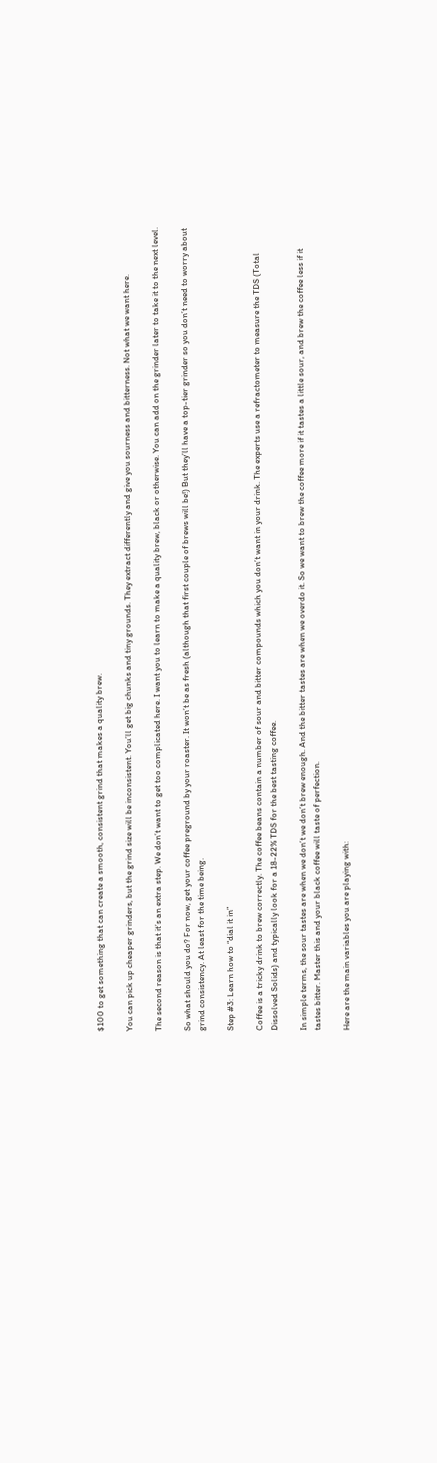$100 to get something that can create a smooth, consistent grind that makes a quality brew.

You can pick up cheaper grinders, but the grind size will be inconsistent. You’ll get big chunks and tiny grounds. They extract differently and give you sourness and bitterness. Not what we want here.

The second reason is that it’s an extra step. We don’t want to get too complicated here. I want you to learn to make a quality brew, black or otherwise. You can add on the grinder later to take it to the next level.

So what should you do? For now, get your coffee preground by your roaster. It won’t be as fresh (although that first couple of brews will be!) But they’ll have a top-tier grinder so you don’t need to worry about grind consistency. At least for the time being.

Step #3: Learn how to “dial it in”

Coffee is a tricky drink to brew correctly. The coffee beans contain a number of sour and bitter compounds which you don’t want in your drink. The experts use a refractometer to measure the TDS (Total Dissolved Solids) and typically look for a 18-22% TDS for the best tasting coffee.

In simple terms, the sour tastes are when we don’t we don’t brew enough. And the bitter tastes are when we overdo it. So we want to brew the coffee more if it tastes a little sour, and brew the coffee less if it tastes bitter. Master this and your black coffee will taste of perfection.

Here are the main variables you are playing with: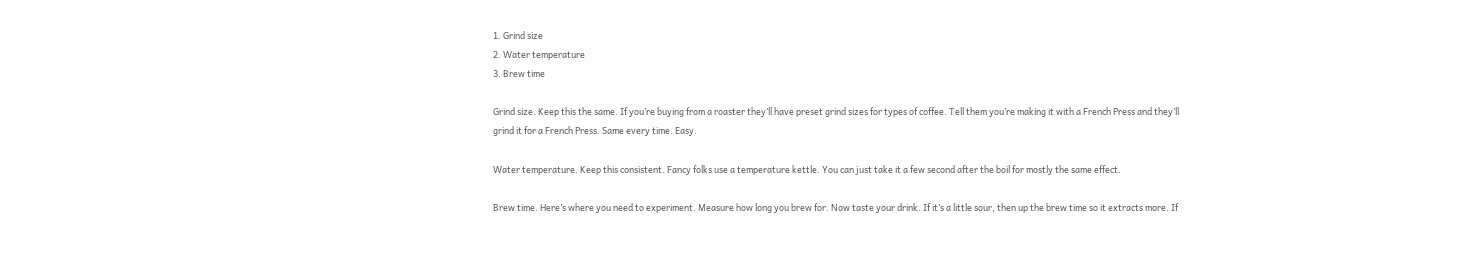1. Grind size
2. Water temperature
3. Brew time

Grind size. Keep this the same. If you’re buying from a roaster they’ll have preset grind sizes for types of coffee. Tell them you’re making it with a French Press and they’ll grind it for a French Press. Same every time. Easy.

Water temperature. Keep this consistent. Fancy folks use a temperature kettle. You can just take it a few second after the boil for mostly the same effect.

Brew time. Here’s where you need to experiment. Measure how long you brew for. Now taste your drink. If it’s a little sour, then up the brew time so it extracts more. If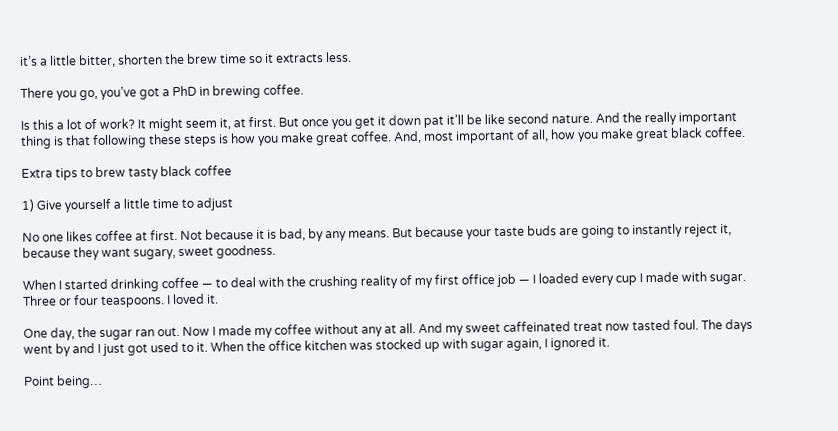it’s a little bitter, shorten the brew time so it extracts less.

There you go, you’ve got a PhD in brewing coffee.

Is this a lot of work? It might seem it, at first. But once you get it down pat it’ll be like second nature. And the really important thing is that following these steps is how you make great coffee. And, most important of all, how you make great black coffee.

Extra tips to brew tasty black coffee

1) Give yourself a little time to adjust

No one likes coffee at first. Not because it is bad, by any means. But because your taste buds are going to instantly reject it, because they want sugary, sweet goodness.

When I started drinking coffee — to deal with the crushing reality of my first office job — I loaded every cup I made with sugar. Three or four teaspoons. I loved it.

One day, the sugar ran out. Now I made my coffee without any at all. And my sweet caffeinated treat now tasted foul. The days went by and I just got used to it. When the office kitchen was stocked up with sugar again, I ignored it.

Point being…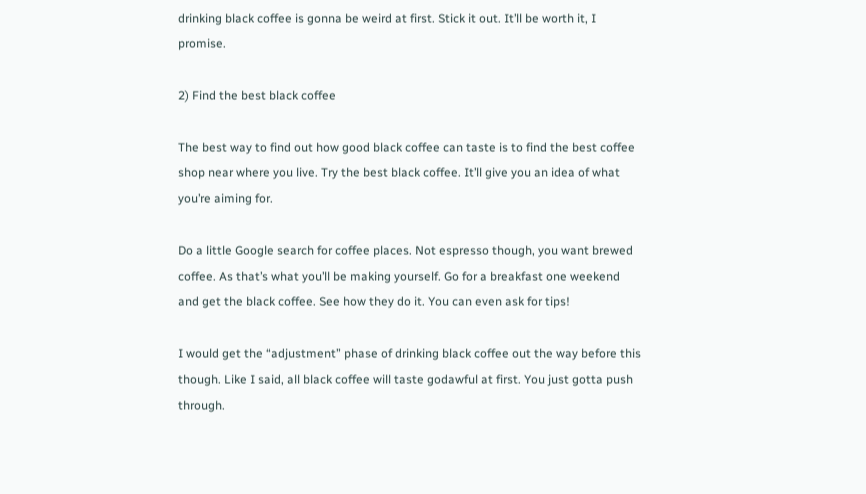drinking black coffee is gonna be weird at first. Stick it out. It’ll be worth it, I promise.

2) Find the best black coffee

The best way to find out how good black coffee can taste is to find the best coffee shop near where you live. Try the best black coffee. It’ll give you an idea of what you’re aiming for.

Do a little Google search for coffee places. Not espresso though, you want brewed coffee. As that’s what you’ll be making yourself. Go for a breakfast one weekend and get the black coffee. See how they do it. You can even ask for tips!

I would get the “adjustment” phase of drinking black coffee out the way before this though. Like I said, all black coffee will taste godawful at first. You just gotta push through.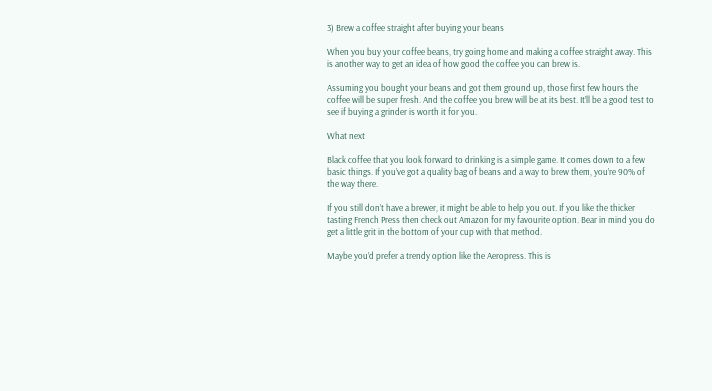3) Brew a coffee straight after buying your beans

When you buy your coffee beans, try going home and making a coffee straight away. This is another way to get an idea of how good the coffee you can brew is.

Assuming you bought your beans and got them ground up, those first few hours the coffee will be super fresh. And the coffee you brew will be at its best. It’ll be a good test to see if buying a grinder is worth it for you.

What next

Black coffee that you look forward to drinking is a simple game. It comes down to a few basic things. If you’ve got a quality bag of beans and a way to brew them, you’re 90% of the way there.

If you still don’t have a brewer, it might be able to help you out. If you like the thicker tasting French Press then check out Amazon for my favourite option. Bear in mind you do get a little grit in the bottom of your cup with that method.

Maybe you’d prefer a trendy option like the Aeropress. This is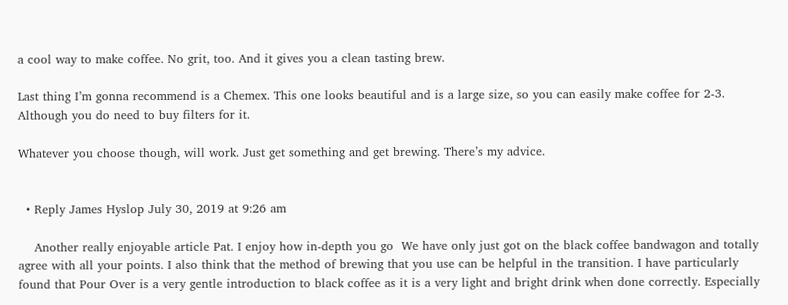a cool way to make coffee. No grit, too. And it gives you a clean tasting brew.

Last thing I’m gonna recommend is a Chemex. This one looks beautiful and is a large size, so you can easily make coffee for 2-3. Although you do need to buy filters for it.

Whatever you choose though, will work. Just get something and get brewing. There’s my advice.


  • Reply James Hyslop July 30, 2019 at 9:26 am

    Another really enjoyable article Pat. I enjoy how in-depth you go  We have only just got on the black coffee bandwagon and totally agree with all your points. I also think that the method of brewing that you use can be helpful in the transition. I have particularly found that Pour Over is a very gentle introduction to black coffee as it is a very light and bright drink when done correctly. Especially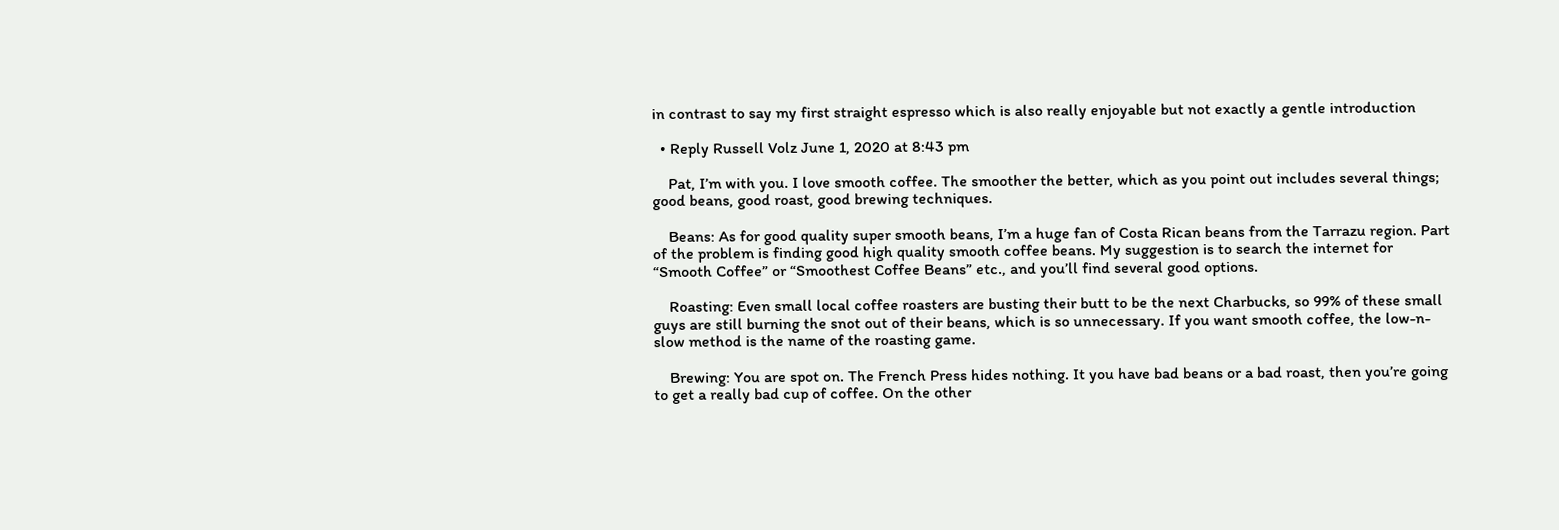in contrast to say my first straight espresso which is also really enjoyable but not exactly a gentle introduction

  • Reply Russell Volz June 1, 2020 at 8:43 pm

    Pat, I’m with you. I love smooth coffee. The smoother the better, which as you point out includes several things; good beans, good roast, good brewing techniques.

    Beans: As for good quality super smooth beans, I’m a huge fan of Costa Rican beans from the Tarrazu region. Part of the problem is finding good high quality smooth coffee beans. My suggestion is to search the internet for “Smooth Coffee” or “Smoothest Coffee Beans” etc., and you’ll find several good options.

    Roasting: Even small local coffee roasters are busting their butt to be the next Charbucks, so 99% of these small guys are still burning the snot out of their beans, which is so unnecessary. If you want smooth coffee, the low-n-slow method is the name of the roasting game.

    Brewing: You are spot on. The French Press hides nothing. It you have bad beans or a bad roast, then you’re going to get a really bad cup of coffee. On the other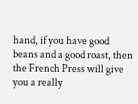hand, if you have good beans and a good roast, then the French Press will give you a really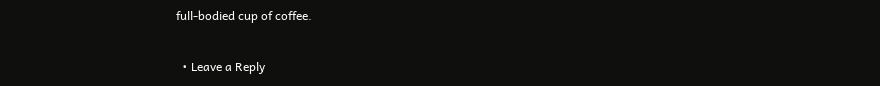full-bodied cup of coffee.

  • Leave a Reply